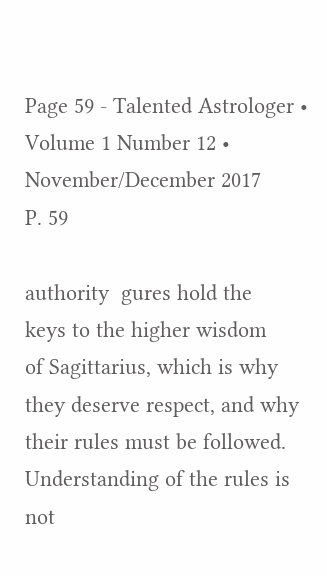Page 59 - Talented Astrologer • Volume 1 Number 12 • November/December 2017
P. 59

authority  gures hold the
keys to the higher wisdom
of Sagittarius, which is why
they deserve respect, and why
their rules must be followed.
Understanding of the rules is
not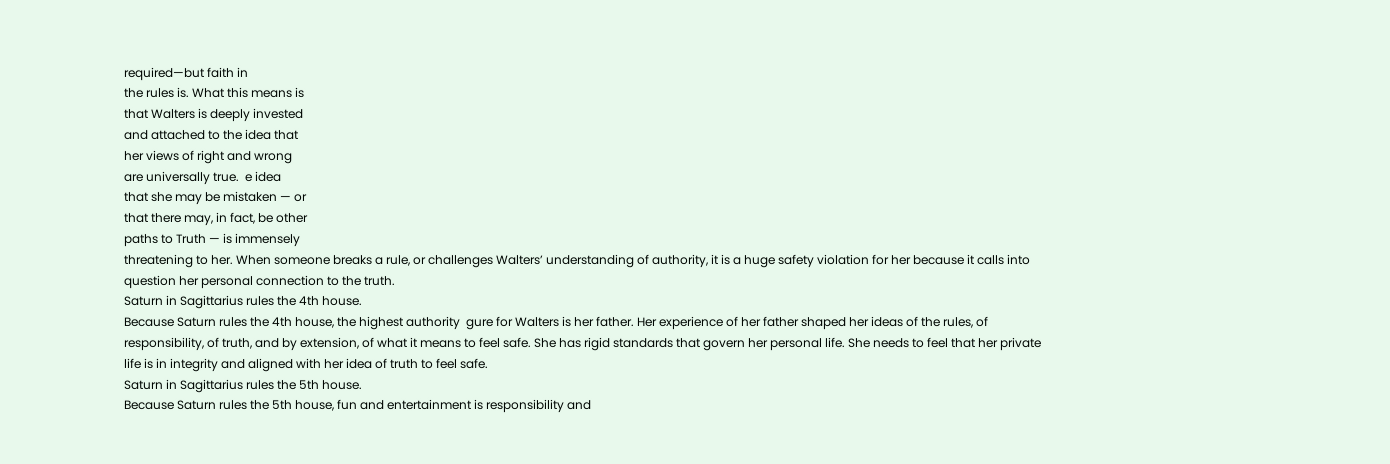required—but faith in
the rules is. What this means is
that Walters is deeply invested
and attached to the idea that
her views of right and wrong
are universally true.  e idea
that she may be mistaken — or
that there may, in fact, be other
paths to Truth — is immensely
threatening to her. When someone breaks a rule, or challenges Walters’ understanding of authority, it is a huge safety violation for her because it calls into question her personal connection to the truth.
Saturn in Sagittarius rules the 4th house.
Because Saturn rules the 4th house, the highest authority  gure for Walters is her father. Her experience of her father shaped her ideas of the rules, of responsibility, of truth, and by extension, of what it means to feel safe. She has rigid standards that govern her personal life. She needs to feel that her private life is in integrity and aligned with her idea of truth to feel safe.
Saturn in Sagittarius rules the 5th house.
Because Saturn rules the 5th house, fun and entertainment is responsibility and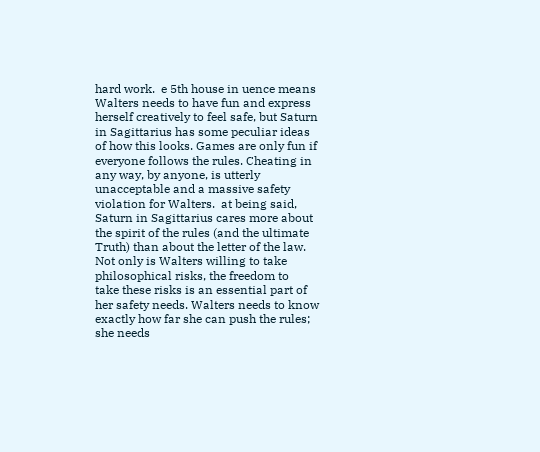hard work.  e 5th house in uence means Walters needs to have fun and express herself creatively to feel safe, but Saturn in Sagittarius has some peculiar ideas of how this looks. Games are only fun if everyone follows the rules. Cheating in any way, by anyone, is utterly unacceptable and a massive safety violation for Walters.  at being said, Saturn in Sagittarius cares more about the spirit of the rules (and the ultimate Truth) than about the letter of the law. Not only is Walters willing to take philosophical risks, the freedom to
take these risks is an essential part of her safety needs. Walters needs to know exactly how far she can push the rules; she needs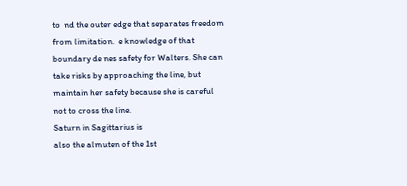to  nd the outer edge that separates freedom from limitation.  e knowledge of that boundary de nes safety for Walters. She can take risks by approaching the line, but maintain her safety because she is careful not to cross the line.
Saturn in Sagittarius is
also the almuten of the 1st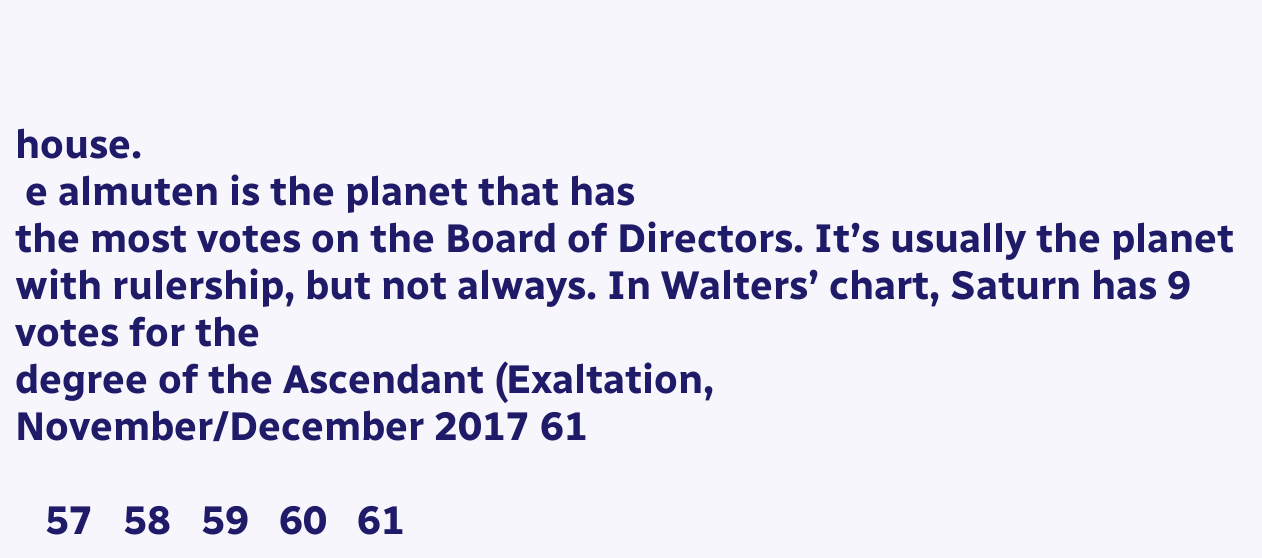house.
 e almuten is the planet that has
the most votes on the Board of Directors. It’s usually the planet with rulership, but not always. In Walters’ chart, Saturn has 9 votes for the
degree of the Ascendant (Exaltation,
November/December 2017 61

   57   58   59   60   61